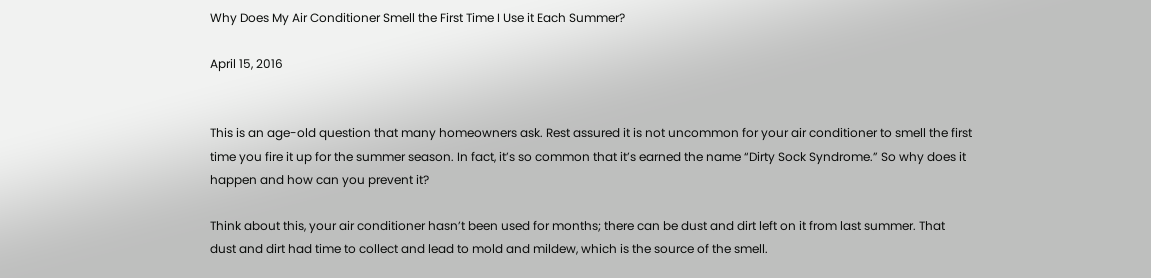Why Does My Air Conditioner Smell the First Time I Use it Each Summer?

April 15, 2016


This is an age-old question that many homeowners ask. Rest assured it is not uncommon for your air conditioner to smell the first time you fire it up for the summer season. In fact, it’s so common that it’s earned the name “Dirty Sock Syndrome.” So why does it happen and how can you prevent it?

Think about this, your air conditioner hasn’t been used for months; there can be dust and dirt left on it from last summer. That dust and dirt had time to collect and lead to mold and mildew, which is the source of the smell.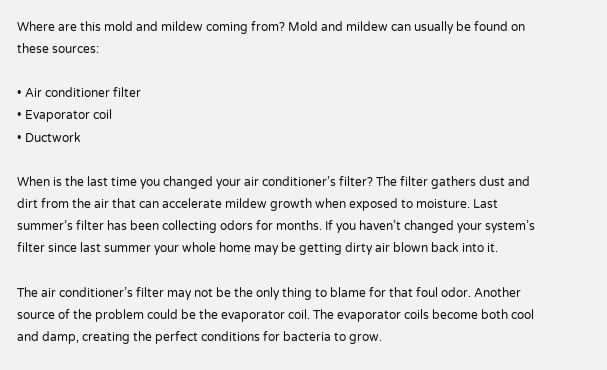Where are this mold and mildew coming from? Mold and mildew can usually be found on these sources:

• Air conditioner filter
• Evaporator coil
• Ductwork

When is the last time you changed your air conditioner’s filter? The filter gathers dust and dirt from the air that can accelerate mildew growth when exposed to moisture. Last summer’s filter has been collecting odors for months. If you haven’t changed your system’s filter since last summer your whole home may be getting dirty air blown back into it.

The air conditioner’s filter may not be the only thing to blame for that foul odor. Another source of the problem could be the evaporator coil. The evaporator coils become both cool and damp, creating the perfect conditions for bacteria to grow.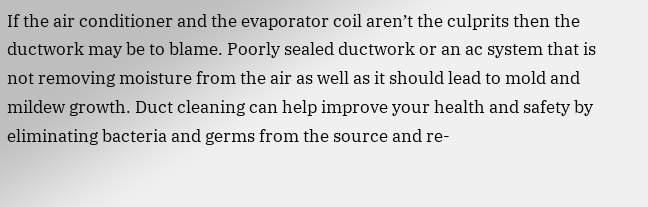If the air conditioner and the evaporator coil aren’t the culprits then the ductwork may be to blame. Poorly sealed ductwork or an ac system that is not removing moisture from the air as well as it should lead to mold and mildew growth. Duct cleaning can help improve your health and safety by eliminating bacteria and germs from the source and re-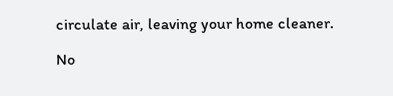circulate air, leaving your home cleaner.

No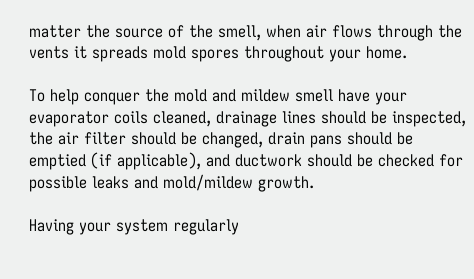matter the source of the smell, when air flows through the vents it spreads mold spores throughout your home.

To help conquer the mold and mildew smell have your evaporator coils cleaned, drainage lines should be inspected, the air filter should be changed, drain pans should be emptied (if applicable), and ductwork should be checked for possible leaks and mold/mildew growth.

Having your system regularly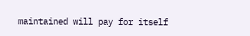maintained will pay for itself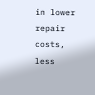in lower repair costs, less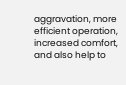aggravation, more efficient operation, increased comfort, and also help to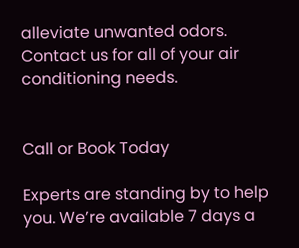alleviate unwanted odors. Contact us for all of your air conditioning needs.


Call or Book Today

Experts are standing by to help you. We’re available 7 days a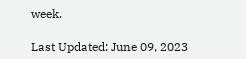week.

Last Updated: June 09, 2023